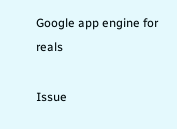Google app engine for reals

Issue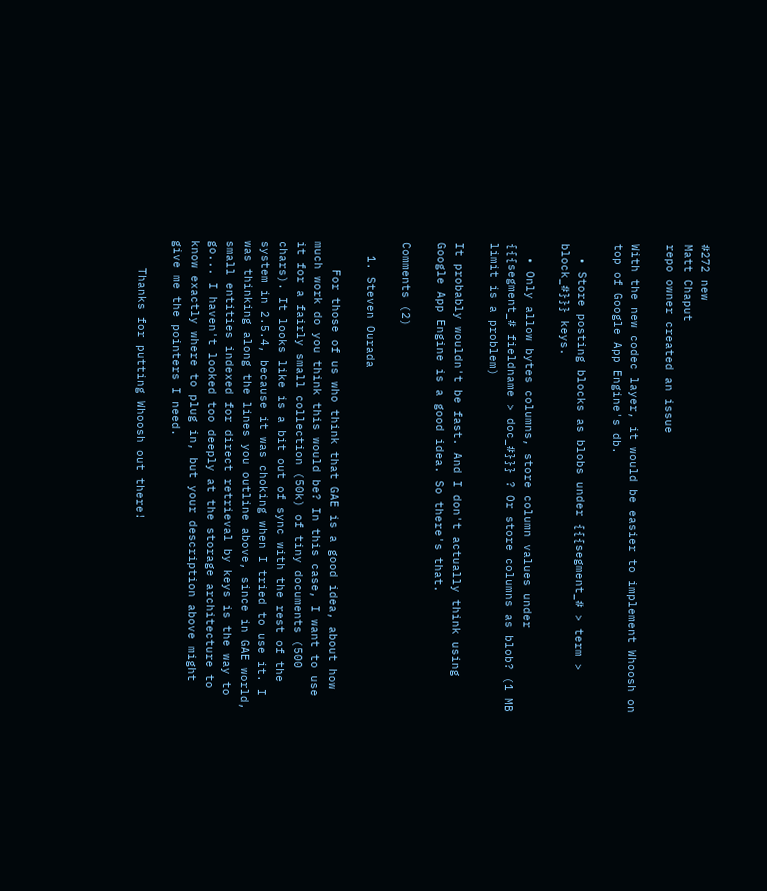#272 new
Matt Chaput
repo owner created an issue

With the new codec layer, it would be easier to implement Whoosh on top of Google App Engine's db.

  • Store posting blocks as blobs under {{{segment_# > term > block_#}}} keys.

  • Only allow bytes columns, store column values under {{{segment_# fieldname > doc_#}}} ? Or store columns as blob? (1 MB limit is a problem)

It probably wouldn't be fast. And I don't actually think using Google App Engine is a good idea. So there's that.

Comments (2)

  1. Steven Ourada

    For those of us who think that GAE is a good idea, about how much work do you think this would be? In this case, I want to use it for a fairly small collection (50k) of tiny documents (500 chars). It looks like is a bit out of sync with the rest of the system in 2.5.4, because it was choking when I tried to use it. I was thinking along the lines you outline above, since in GAE world, small entities indexed for direct retrieval by keys is the way to go... I haven't looked too deeply at the storage architecture to know exactly where to plug in, but your description above might give me the pointers I need.

    Thanks for putting Whoosh out there!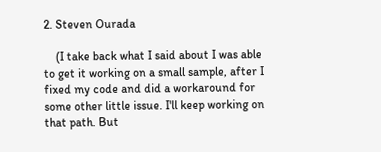2. Steven Ourada

    (I take back what I said about I was able to get it working on a small sample, after I fixed my code and did a workaround for some other little issue. I'll keep working on that path. But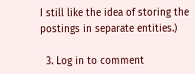I still like the idea of storing the postings in separate entities.)

  3. Log in to comment